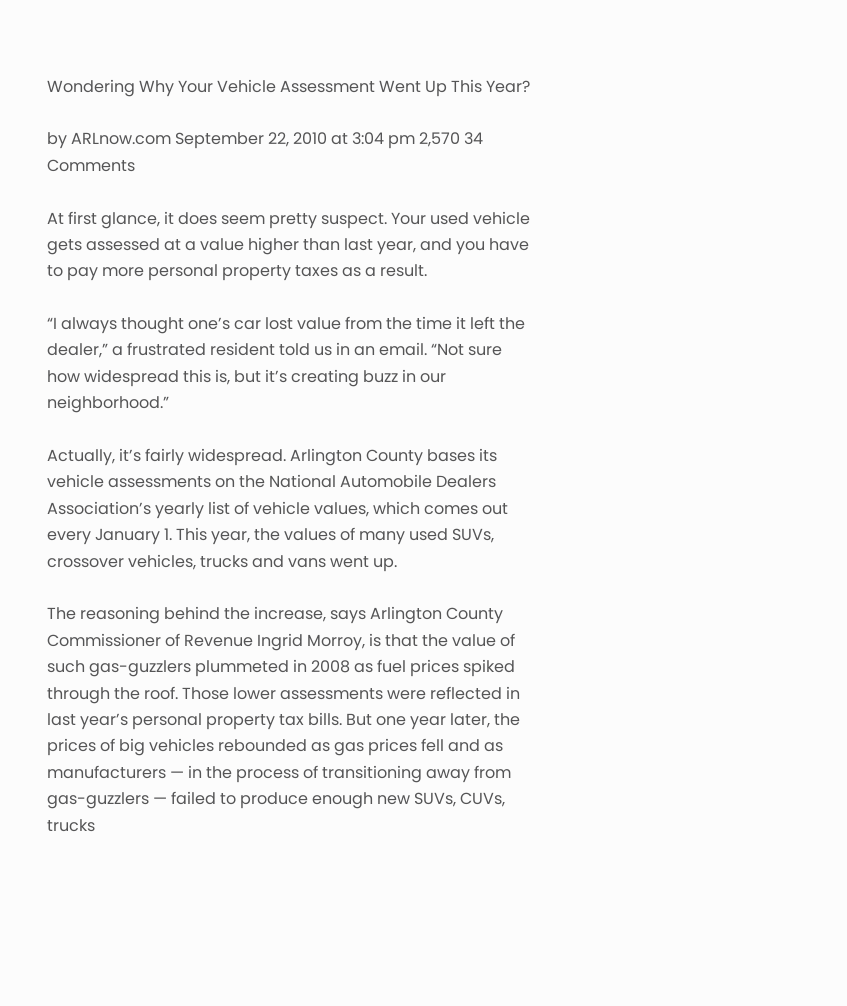Wondering Why Your Vehicle Assessment Went Up This Year?

by ARLnow.com September 22, 2010 at 3:04 pm 2,570 34 Comments

At first glance, it does seem pretty suspect. Your used vehicle gets assessed at a value higher than last year, and you have to pay more personal property taxes as a result.

“I always thought one’s car lost value from the time it left the dealer,” a frustrated resident told us in an email. “Not sure how widespread this is, but it’s creating buzz in our neighborhood.”

Actually, it’s fairly widespread. Arlington County bases its vehicle assessments on the National Automobile Dealers Association’s yearly list of vehicle values, which comes out every January 1. This year, the values of many used SUVs, crossover vehicles, trucks and vans went up.

The reasoning behind the increase, says Arlington County Commissioner of Revenue Ingrid Morroy, is that the value of such gas-guzzlers plummeted in 2008 as fuel prices spiked through the roof. Those lower assessments were reflected in last year’s personal property tax bills. But one year later, the prices of big vehicles rebounded as gas prices fell and as manufacturers — in the process of transitioning away from gas-guzzlers — failed to produce enough new SUVs, CUVs, trucks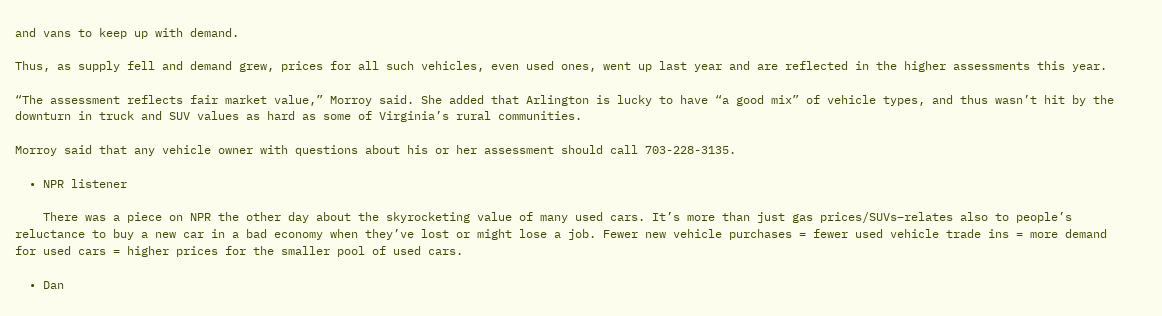and vans to keep up with demand.

Thus, as supply fell and demand grew, prices for all such vehicles, even used ones, went up last year and are reflected in the higher assessments this year.

“The assessment reflects fair market value,” Morroy said. She added that Arlington is lucky to have “a good mix” of vehicle types, and thus wasn’t hit by the downturn in truck and SUV values as hard as some of Virginia’s rural communities.

Morroy said that any vehicle owner with questions about his or her assessment should call 703-228-3135.

  • NPR listener

    There was a piece on NPR the other day about the skyrocketing value of many used cars. It’s more than just gas prices/SUVs–relates also to people’s reluctance to buy a new car in a bad economy when they’ve lost or might lose a job. Fewer new vehicle purchases = fewer used vehicle trade ins = more demand for used cars = higher prices for the smaller pool of used cars.

  • Dan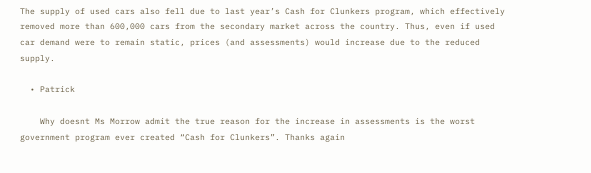The supply of used cars also fell due to last year’s Cash for Clunkers program, which effectively removed more than 600,000 cars from the secondary market across the country. Thus, even if used car demand were to remain static, prices (and assessments) would increase due to the reduced supply.

  • Patrick

    Why doesnt Ms Morrow admit the true reason for the increase in assessments is the worst government program ever created “Cash for Clunkers”. Thanks again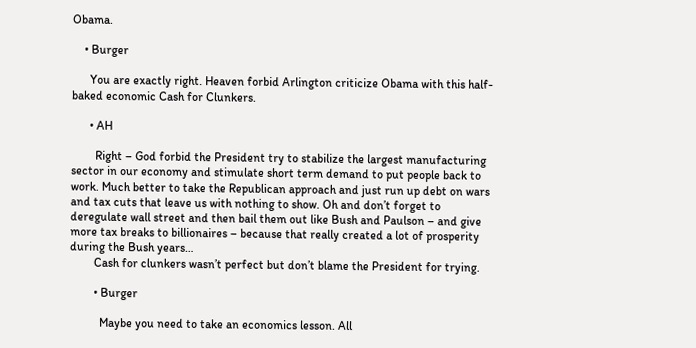Obama.

    • Burger

      You are exactly right. Heaven forbid Arlington criticize Obama with this half-baked economic Cash for Clunkers.

      • AH

        Right – God forbid the President try to stabilize the largest manufacturing sector in our economy and stimulate short term demand to put people back to work. Much better to take the Republican approach and just run up debt on wars and tax cuts that leave us with nothing to show. Oh and don’t forget to deregulate wall street and then bail them out like Bush and Paulson – and give more tax breaks to billionaires – because that really created a lot of prosperity during the Bush years…
        Cash for clunkers wasn’t perfect but don’t blame the President for trying.

        • Burger

          Maybe you need to take an economics lesson. All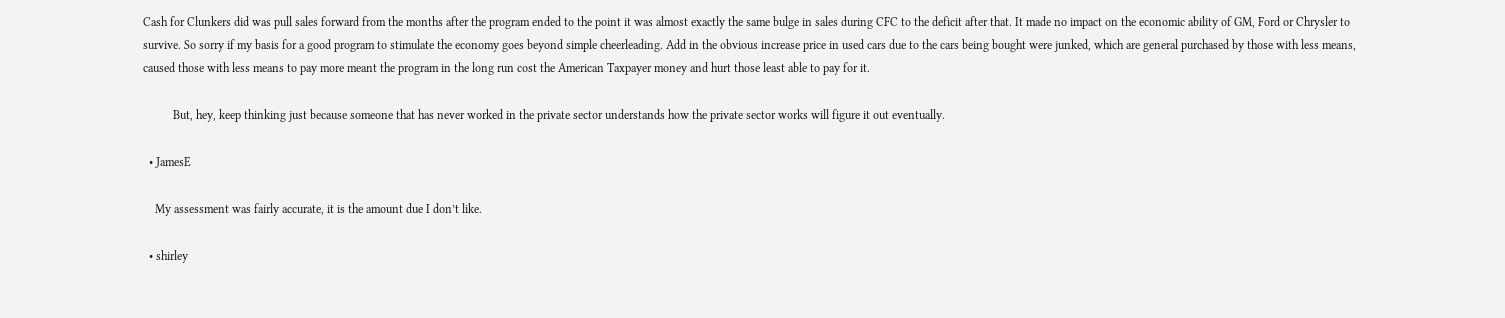Cash for Clunkers did was pull sales forward from the months after the program ended to the point it was almost exactly the same bulge in sales during CFC to the deficit after that. It made no impact on the economic ability of GM, Ford or Chrysler to survive. So sorry if my basis for a good program to stimulate the economy goes beyond simple cheerleading. Add in the obvious increase price in used cars due to the cars being bought were junked, which are general purchased by those with less means, caused those with less means to pay more meant the program in the long run cost the American Taxpayer money and hurt those least able to pay for it.

          But, hey, keep thinking just because someone that has never worked in the private sector understands how the private sector works will figure it out eventually.

  • JamesE

    My assessment was fairly accurate, it is the amount due I don’t like.

  • shirley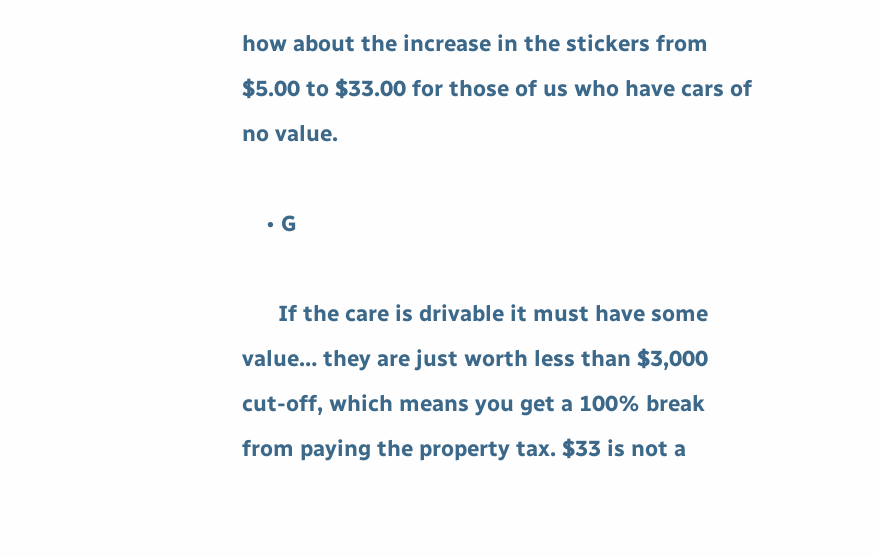how about the increase in the stickers from $5.00 to $33.00 for those of us who have cars of no value.

    • G

      If the care is drivable it must have some value… they are just worth less than $3,000 cut-off, which means you get a 100% break from paying the property tax. $33 is not a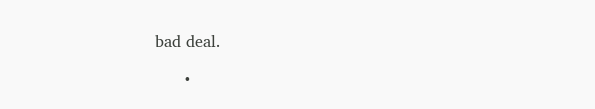bad deal.

      •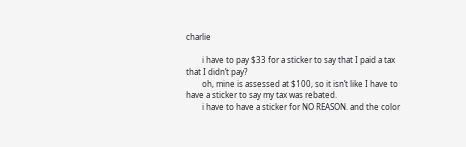charlie

        i have to pay $33 for a sticker to say that I paid a tax that I didn’t pay?
        oh, mine is assessed at $100, so it isn’t like I have to have a sticker to say my tax was rebated.
        i have to have a sticker for NO REASON. and the color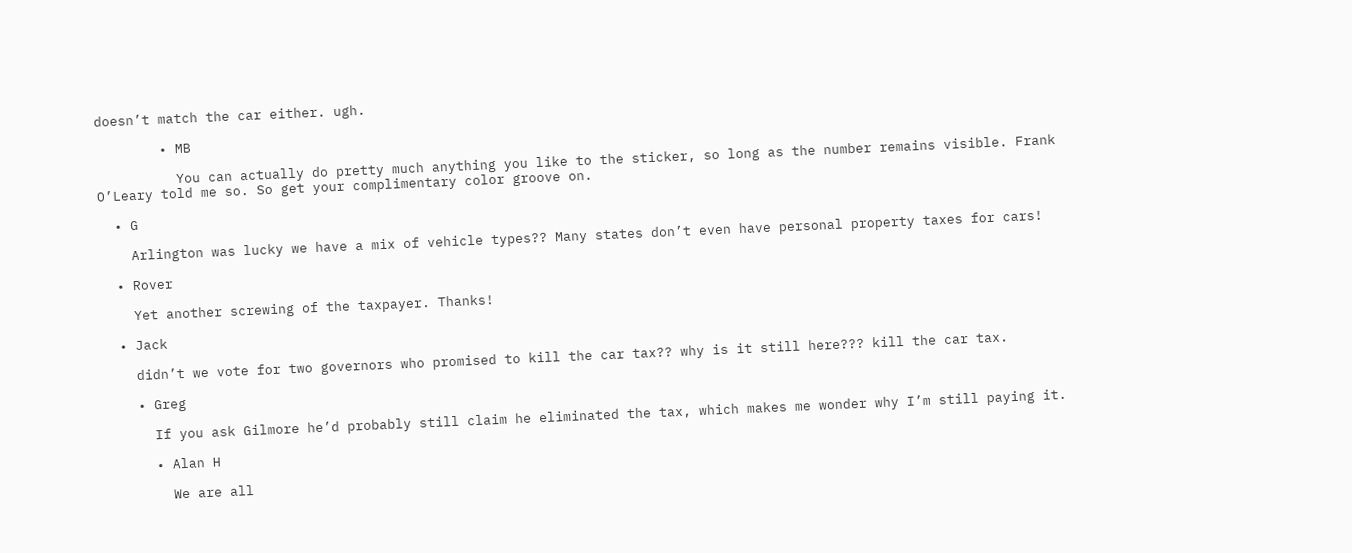doesn’t match the car either. ugh.

        • MB

          You can actually do pretty much anything you like to the sticker, so long as the number remains visible. Frank O’Leary told me so. So get your complimentary color groove on.

  • G

    Arlington was lucky we have a mix of vehicle types?? Many states don’t even have personal property taxes for cars!

  • Rover

    Yet another screwing of the taxpayer. Thanks!

  • Jack

    didn’t we vote for two governors who promised to kill the car tax?? why is it still here??? kill the car tax.

    • Greg

      If you ask Gilmore he’d probably still claim he eliminated the tax, which makes me wonder why I’m still paying it.

      • Alan H

        We are all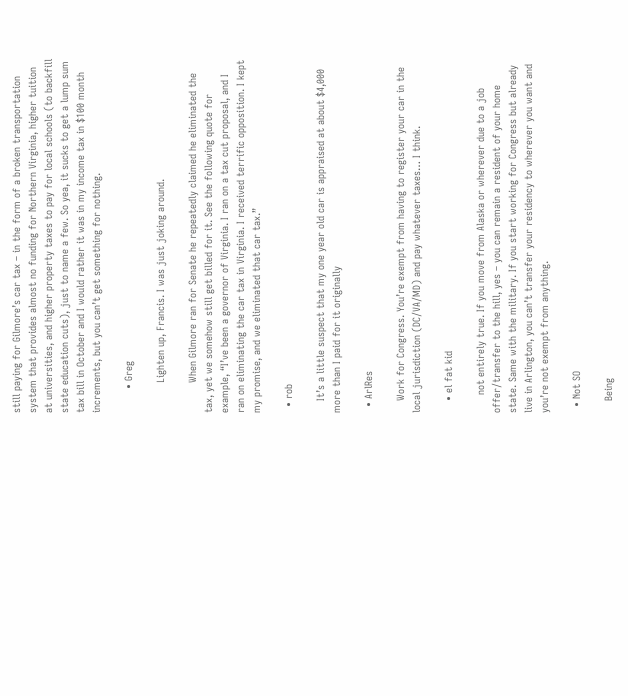still paying for Gilmore’s car tax – in the form of a broken transportation system that provides almost no funding for Northern Virginia, higher tuition at universities, and higher property taxes to pay for local schools (to backfill state education cuts), just to name a few. So yea, it sucks to get a lump sum tax bill in October and I would rather it was in my income tax in $100 month increments, but you can’t get something for nothing.

        • Greg

          Lighten up, Francis. I was just joking around.

          When Gilmore ran for Senate he repeatedly claimed he eliminated the tax, yet we somehow still get billed for it. See the following quote for example, “I’ve been a governor of Virginia. I ran on a tax cut proposal, and I ran on eliminating the car tax in Virginia. I received terrific opposition. I kept my promise, and we eliminated that car tax.”

  • rob

    It’s a little suspect that my one year old car is appraised at about $4,000 more than I paid for it originally

  • ArlRes

    Work for Congress. You’re exempt from having to register your car in the local jurisdiction (DC/VA/MD) and pay whatever taxes… I think.

    • el fat kid

      not entirely true. If you move from Alaska or wherever due to a job offer/transfer to the hill, yes – you can remain a resident of your home state. Same with the military. If you start working for Congress but already live in Arlington, you can’t transfer your residency to wherever you want and you’re not exempt from anything.

  • Not SO

    Being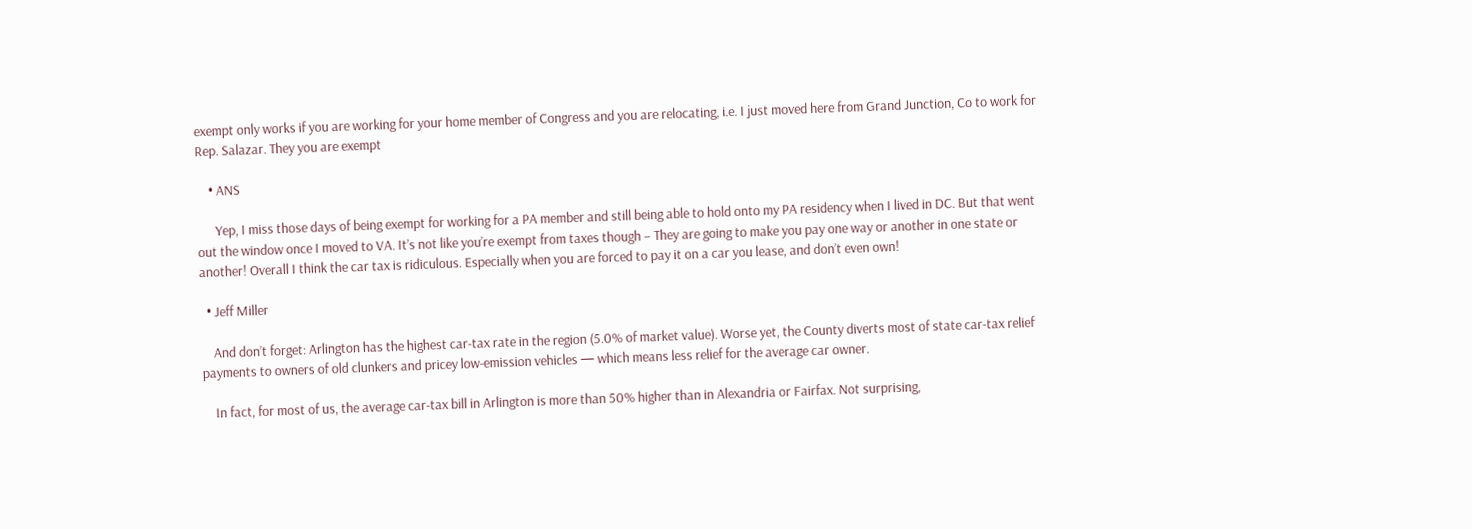exempt only works if you are working for your home member of Congress and you are relocating, i.e. I just moved here from Grand Junction, Co to work for Rep. Salazar. They you are exempt

    • ANS

      Yep, I miss those days of being exempt for working for a PA member and still being able to hold onto my PA residency when I lived in DC. But that went out the window once I moved to VA. It’s not like you’re exempt from taxes though – They are going to make you pay one way or another in one state or another! Overall I think the car tax is ridiculous. Especially when you are forced to pay it on a car you lease, and don’t even own!

  • Jeff Miller

    And don’t forget: Arlington has the highest car-tax rate in the region (5.0% of market value). Worse yet, the County diverts most of state car-tax relief payments to owners of old clunkers and pricey low-emission vehicles — which means less relief for the average car owner.

    In fact, for most of us, the average car-tax bill in Arlington is more than 50% higher than in Alexandria or Fairfax. Not surprising,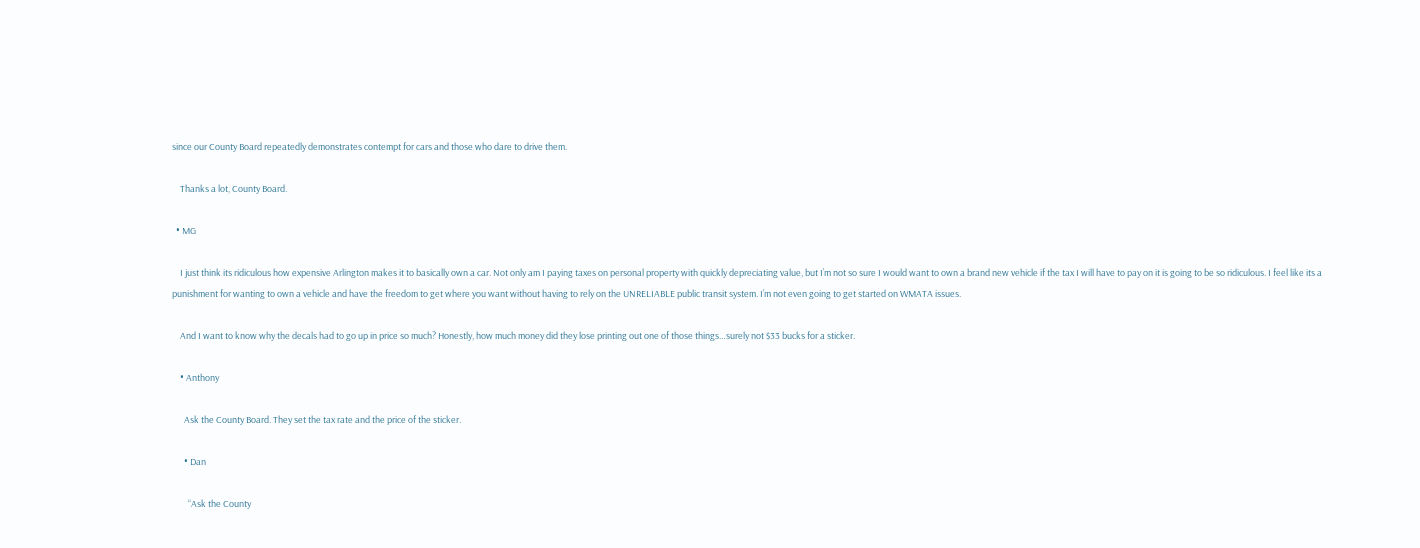since our County Board repeatedly demonstrates contempt for cars and those who dare to drive them.

    Thanks a lot, County Board.

  • MG

    I just think its ridiculous how expensive Arlington makes it to basically own a car. Not only am I paying taxes on personal property with quickly depreciating value, but I’m not so sure I would want to own a brand new vehicle if the tax I will have to pay on it is going to be so ridiculous. I feel like its a punishment for wanting to own a vehicle and have the freedom to get where you want without having to rely on the UNRELIABLE public transit system. I’m not even going to get started on WMATA issues.

    And I want to know why the decals had to go up in price so much? Honestly, how much money did they lose printing out one of those things…surely not $33 bucks for a sticker.

    • Anthony

      Ask the County Board. They set the tax rate and the price of the sticker.

      • Dan

        “Ask the County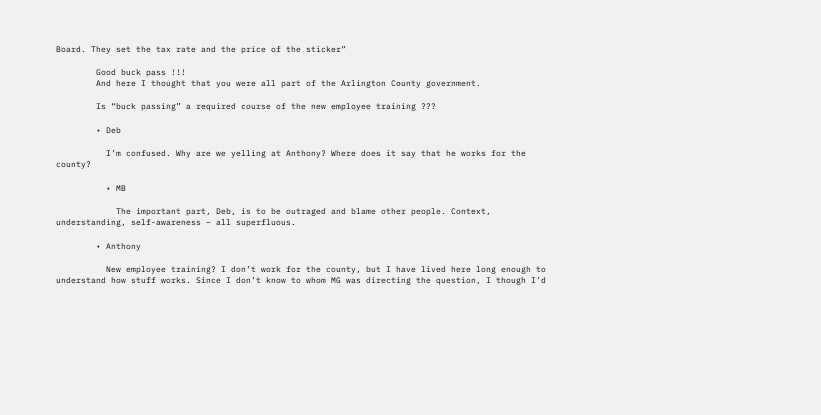Board. They set the tax rate and the price of the sticker”

        Good buck pass !!!
        And here I thought that you were all part of the Arlington County government.

        Is “buck passing” a required course of the new employee training ???

        • Deb

          I’m confused. Why are we yelling at Anthony? Where does it say that he works for the county?

          • MB

            The important part, Deb, is to be outraged and blame other people. Context, understanding, self-awareness – all superfluous.

        • Anthony

          New employee training? I don’t work for the county, but I have lived here long enough to understand how stuff works. Since I don’t know to whom MG was directing the question, I though I’d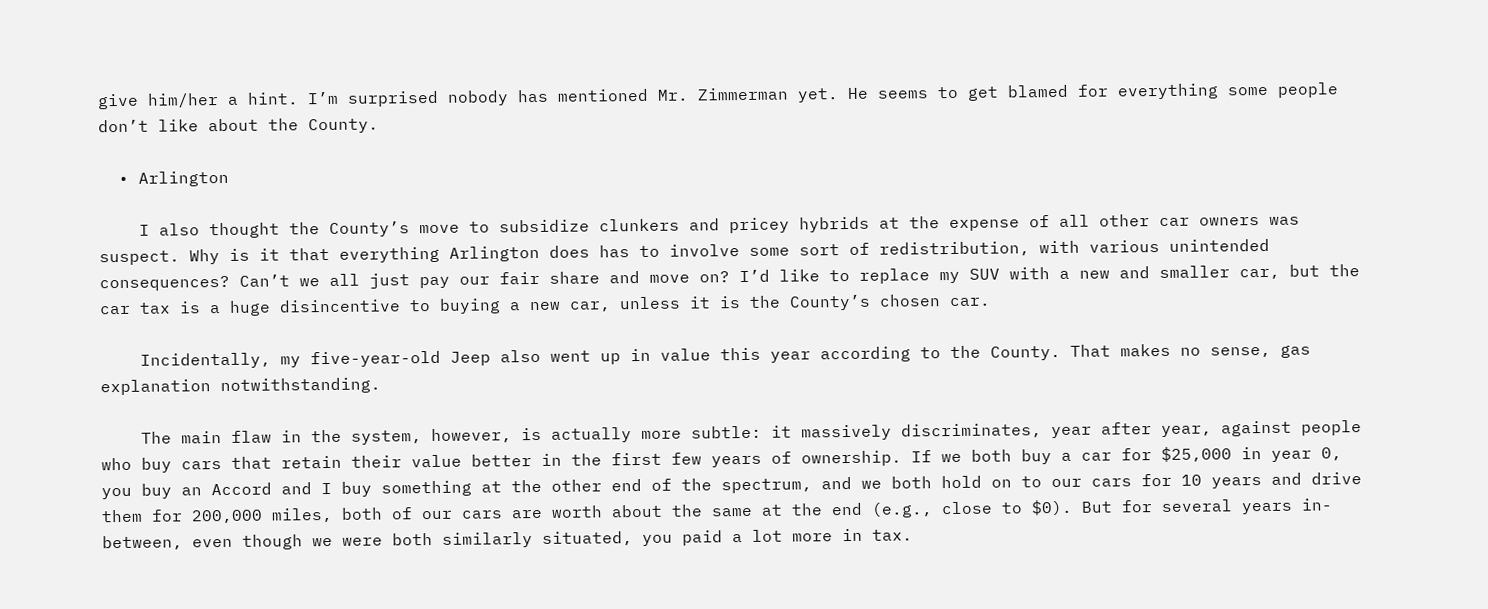give him/her a hint. I’m surprised nobody has mentioned Mr. Zimmerman yet. He seems to get blamed for everything some people don’t like about the County.

  • Arlington

    I also thought the County’s move to subsidize clunkers and pricey hybrids at the expense of all other car owners was suspect. Why is it that everything Arlington does has to involve some sort of redistribution, with various unintended consequences? Can’t we all just pay our fair share and move on? I’d like to replace my SUV with a new and smaller car, but the car tax is a huge disincentive to buying a new car, unless it is the County’s chosen car.

    Incidentally, my five-year-old Jeep also went up in value this year according to the County. That makes no sense, gas explanation notwithstanding.

    The main flaw in the system, however, is actually more subtle: it massively discriminates, year after year, against people who buy cars that retain their value better in the first few years of ownership. If we both buy a car for $25,000 in year 0, you buy an Accord and I buy something at the other end of the spectrum, and we both hold on to our cars for 10 years and drive them for 200,000 miles, both of our cars are worth about the same at the end (e.g., close to $0). But for several years in-between, even though we were both similarly situated, you paid a lot more in tax.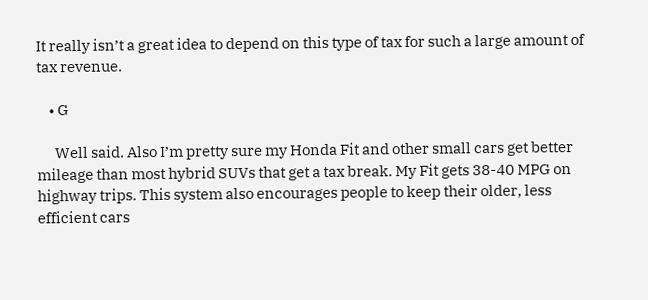It really isn’t a great idea to depend on this type of tax for such a large amount of tax revenue.

    • G

      Well said. Also I’m pretty sure my Honda Fit and other small cars get better mileage than most hybrid SUVs that get a tax break. My Fit gets 38-40 MPG on highway trips. This system also encourages people to keep their older, less efficient cars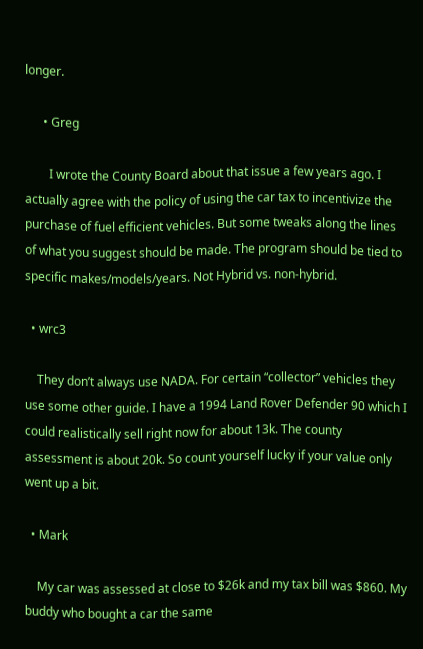longer.

      • Greg

        I wrote the County Board about that issue a few years ago. I actually agree with the policy of using the car tax to incentivize the purchase of fuel efficient vehicles. But some tweaks along the lines of what you suggest should be made. The program should be tied to specific makes/models/years. Not Hybrid vs. non-hybrid.

  • wrc3

    They don’t always use NADA. For certain “collector” vehicles they use some other guide. I have a 1994 Land Rover Defender 90 which I could realistically sell right now for about 13k. The county assessment is about 20k. So count yourself lucky if your value only went up a bit.

  • Mark

    My car was assessed at close to $26k and my tax bill was $860. My buddy who bought a car the same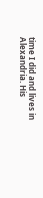time I did and lives in Alexandria. His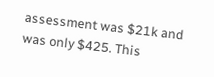assessment was $21k and was only $425. This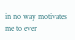in no way motivates me to ever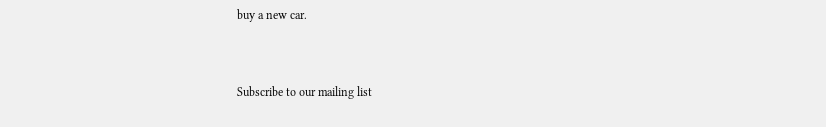buy a new car.


Subscribe to our mailing list